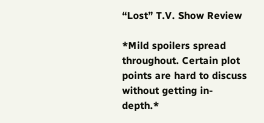“Lost” T.V. Show Review

*Mild spoilers spread throughout. Certain plot points are hard to discuss without getting in-depth.*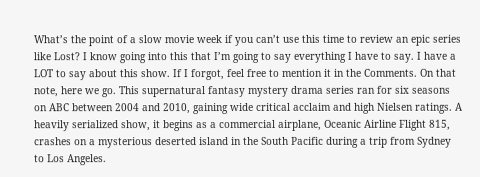What’s the point of a slow movie week if you can’t use this time to review an epic series like Lost? I know going into this that I’m going to say everything I have to say. I have a LOT to say about this show. If I forgot, feel free to mention it in the Comments. On that note, here we go. This supernatural fantasy mystery drama series ran for six seasons on ABC between 2004 and 2010, gaining wide critical acclaim and high Nielsen ratings. A heavily serialized show, it begins as a commercial airplane, Oceanic Airline Flight 815, crashes on a mysterious deserted island in the South Pacific during a trip from Sydney to Los Angeles.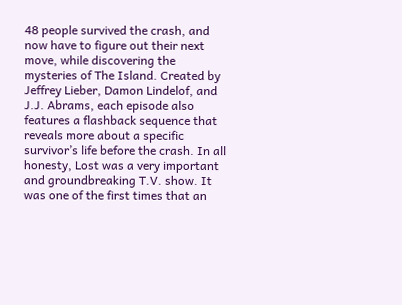48 people survived the crash, and now have to figure out their next move, while discovering the mysteries of The Island. Created by Jeffrey Lieber, Damon Lindelof, and J.J. Abrams, each episode also features a flashback sequence that reveals more about a specific survivor’s life before the crash. In all honesty, Lost was a very important and groundbreaking T.V. show. It was one of the first times that an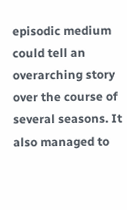episodic medium could tell an overarching story over the course of several seasons. It also managed to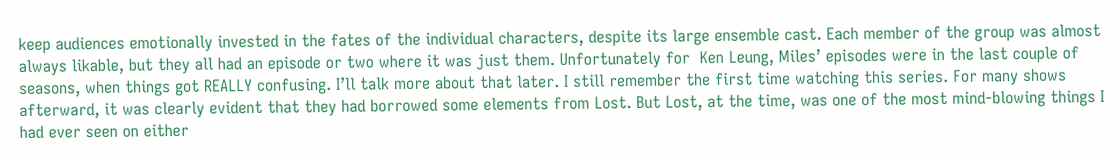keep audiences emotionally invested in the fates of the individual characters, despite its large ensemble cast. Each member of the group was almost always likable, but they all had an episode or two where it was just them. Unfortunately for  Ken Leung, Miles’ episodes were in the last couple of seasons, when things got REALLY confusing. I’ll talk more about that later. I still remember the first time watching this series. For many shows afterward, it was clearly evident that they had borrowed some elements from Lost. But Lost, at the time, was one of the most mind-blowing things I had ever seen on either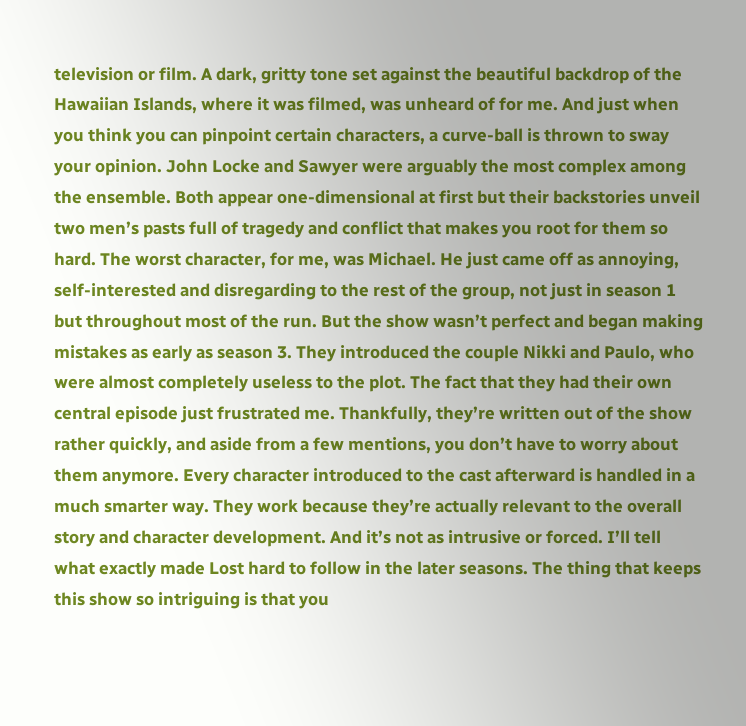television or film. A dark, gritty tone set against the beautiful backdrop of the Hawaiian Islands, where it was filmed, was unheard of for me. And just when you think you can pinpoint certain characters, a curve-ball is thrown to sway your opinion. John Locke and Sawyer were arguably the most complex among the ensemble. Both appear one-dimensional at first but their backstories unveil two men’s pasts full of tragedy and conflict that makes you root for them so hard. The worst character, for me, was Michael. He just came off as annoying, self-interested and disregarding to the rest of the group, not just in season 1 but throughout most of the run. But the show wasn’t perfect and began making mistakes as early as season 3. They introduced the couple Nikki and Paulo, who were almost completely useless to the plot. The fact that they had their own central episode just frustrated me. Thankfully, they’re written out of the show rather quickly, and aside from a few mentions, you don’t have to worry about them anymore. Every character introduced to the cast afterward is handled in a much smarter way. They work because they’re actually relevant to the overall story and character development. And it’s not as intrusive or forced. I’ll tell what exactly made Lost hard to follow in the later seasons. The thing that keeps this show so intriguing is that you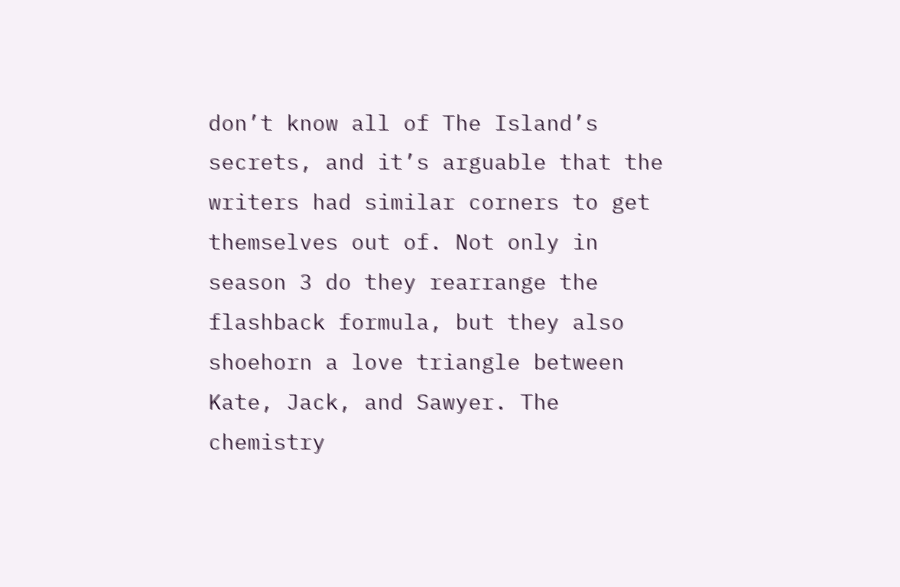don’t know all of The Island’s secrets, and it’s arguable that the writers had similar corners to get themselves out of. Not only in season 3 do they rearrange the flashback formula, but they also shoehorn a love triangle between Kate, Jack, and Sawyer. The chemistry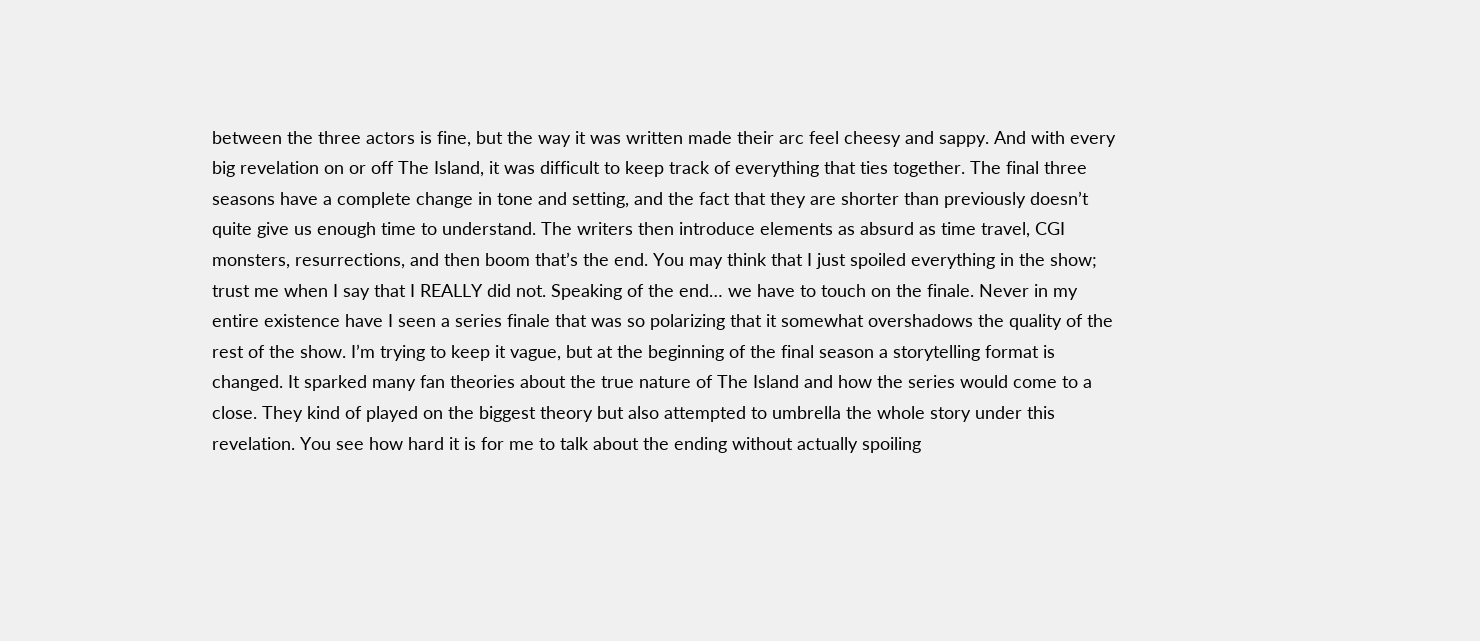between the three actors is fine, but the way it was written made their arc feel cheesy and sappy. And with every big revelation on or off The Island, it was difficult to keep track of everything that ties together. The final three seasons have a complete change in tone and setting, and the fact that they are shorter than previously doesn’t quite give us enough time to understand. The writers then introduce elements as absurd as time travel, CGI monsters, resurrections, and then boom that’s the end. You may think that I just spoiled everything in the show; trust me when I say that I REALLY did not. Speaking of the end… we have to touch on the finale. Never in my entire existence have I seen a series finale that was so polarizing that it somewhat overshadows the quality of the rest of the show. I’m trying to keep it vague, but at the beginning of the final season a storytelling format is changed. It sparked many fan theories about the true nature of The Island and how the series would come to a close. They kind of played on the biggest theory but also attempted to umbrella the whole story under this revelation. You see how hard it is for me to talk about the ending without actually spoiling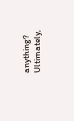anything? Ultimately,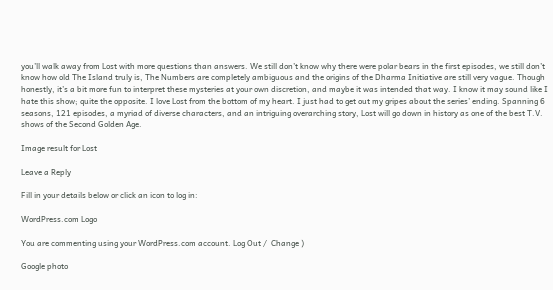you’ll walk away from Lost with more questions than answers. We still don’t know why there were polar bears in the first episodes, we still don’t know how old The Island truly is, The Numbers are completely ambiguous and the origins of the Dharma Initiative are still very vague. Though honestly, it’s a bit more fun to interpret these mysteries at your own discretion, and maybe it was intended that way. I know it may sound like I hate this show; quite the opposite. I love Lost from the bottom of my heart. I just had to get out my gripes about the series’ ending. Spanning 6 seasons, 121 episodes, a myriad of diverse characters, and an intriguing overarching story, Lost will go down in history as one of the best T.V. shows of the Second Golden Age.

Image result for Lost

Leave a Reply

Fill in your details below or click an icon to log in:

WordPress.com Logo

You are commenting using your WordPress.com account. Log Out /  Change )

Google photo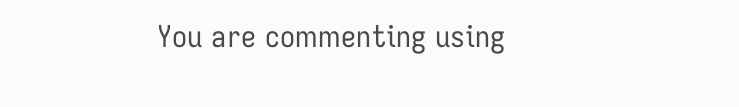You are commenting using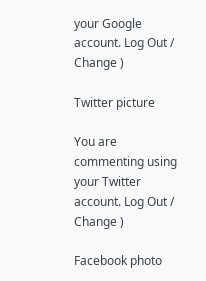your Google account. Log Out /  Change )

Twitter picture

You are commenting using your Twitter account. Log Out /  Change )

Facebook photo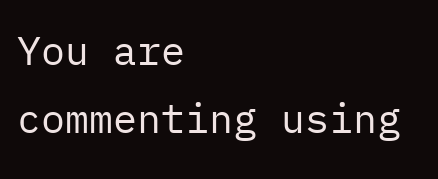You are commenting using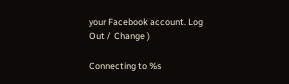your Facebook account. Log Out /  Change )

Connecting to %s